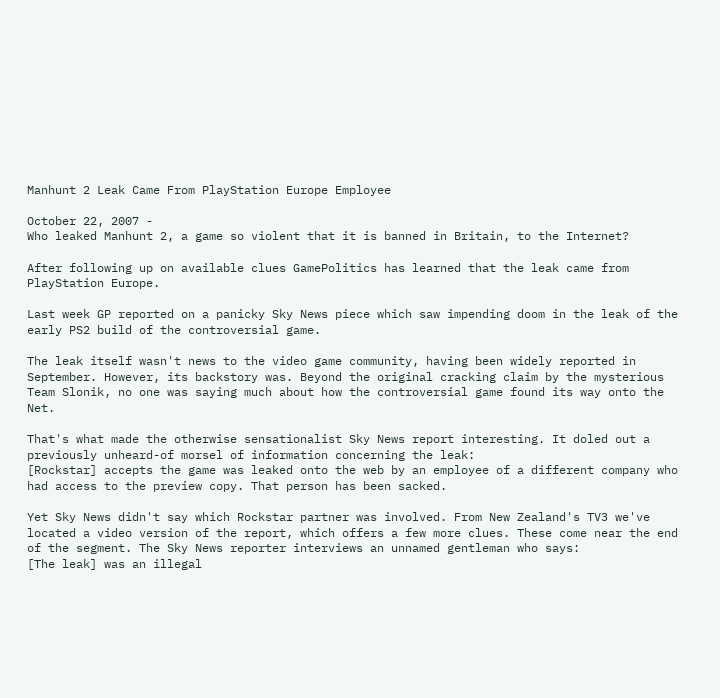Manhunt 2 Leak Came From PlayStation Europe Employee

October 22, 2007 -
Who leaked Manhunt 2, a game so violent that it is banned in Britain, to the Internet?

After following up on available clues GamePolitics has learned that the leak came from PlayStation Europe.

Last week GP reported on a panicky Sky News piece which saw impending doom in the leak of the early PS2 build of the controversial game.

The leak itself wasn't news to the video game community, having been widely reported in September. However, its backstory was. Beyond the original cracking claim by the mysterious Team Slonik, no one was saying much about how the controversial game found its way onto the Net.

That's what made the otherwise sensationalist Sky News report interesting. It doled out a previously unheard-of morsel of information concerning the leak:
[Rockstar] accepts the game was leaked onto the web by an employee of a different company who had access to the preview copy. That person has been sacked.

Yet Sky News didn't say which Rockstar partner was involved. From New Zealand's TV3 we've located a video version of the report, which offers a few more clues. These come near the end of the segment. The Sky News reporter interviews an unnamed gentleman who says:
[The leak] was an illegal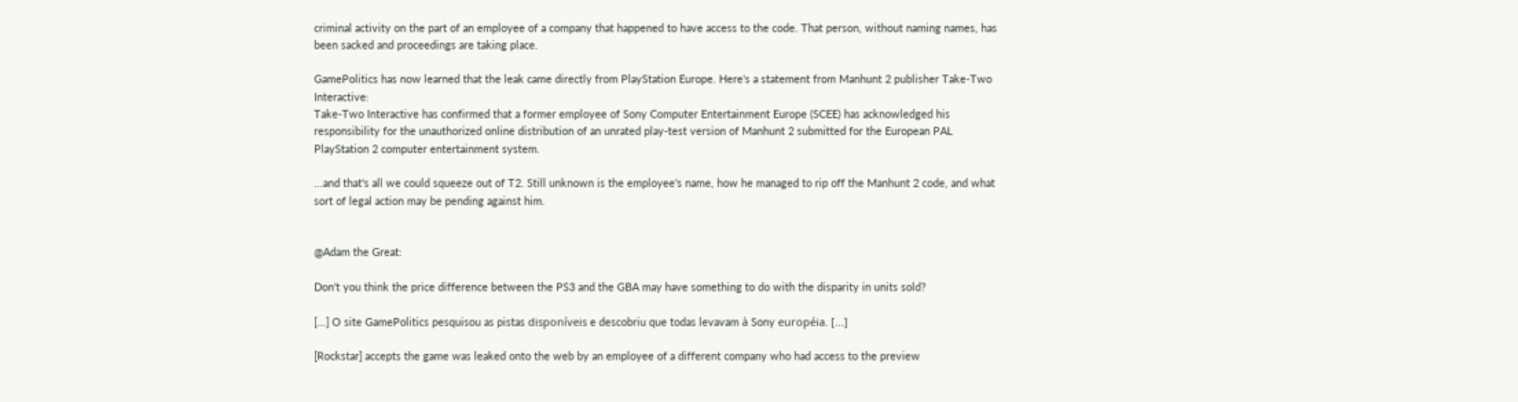criminal activity on the part of an employee of a company that happened to have access to the code. That person, without naming names, has been sacked and proceedings are taking place.

GamePolitics has now learned that the leak came directly from PlayStation Europe. Here's a statement from Manhunt 2 publisher Take-Two Interactive:
Take-Two Interactive has confirmed that a former employee of Sony Computer Entertainment Europe (SCEE) has acknowledged his responsibility for the unauthorized online distribution of an unrated play-test version of Manhunt 2 submitted for the European PAL PlayStation 2 computer entertainment system.

...and that's all we could squeeze out of T2. Still unknown is the employee's name, how he managed to rip off the Manhunt 2 code, and what sort of legal action may be pending against him.


@Adam the Great:

Don't you think the price difference between the PS3 and the GBA may have something to do with the disparity in units sold?

[...] O site GamePolitics pesquisou as pistas disponíveis e descobriu que todas levavam à Sony européia. [...]

[Rockstar] accepts the game was leaked onto the web by an employee of a different company who had access to the preview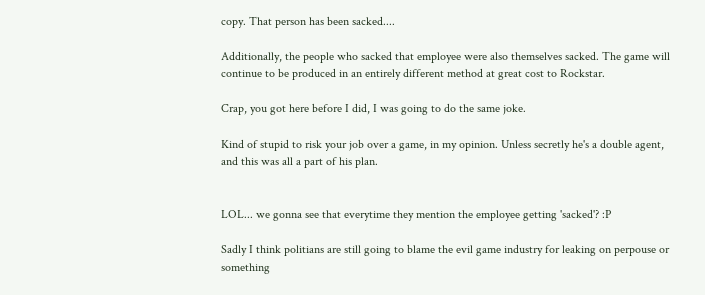copy. That person has been sacked....

Additionally, the people who sacked that employee were also themselves sacked. The game will continue to be produced in an entirely different method at great cost to Rockstar.

Crap, you got here before I did, I was going to do the same joke.

Kind of stupid to risk your job over a game, in my opinion. Unless secretly he's a double agent, and this was all a part of his plan.


LOL... we gonna see that everytime they mention the employee getting 'sacked'? :P

Sadly I think politians are still going to blame the evil game industry for leaking on perpouse or something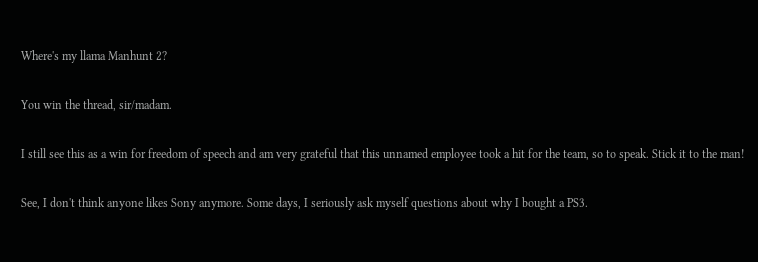Where's my llama Manhunt 2?

You win the thread, sir/madam.

I still see this as a win for freedom of speech and am very grateful that this unnamed employee took a hit for the team, so to speak. Stick it to the man!

See, I don't think anyone likes Sony anymore. Some days, I seriously ask myself questions about why I bought a PS3.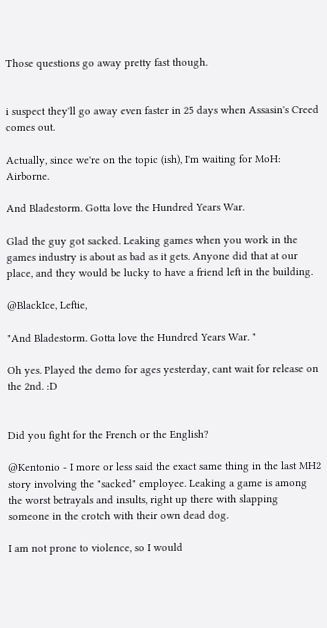Those questions go away pretty fast though.


i suspect they'll go away even faster in 25 days when Assasin's Creed comes out.

Actually, since we're on the topic (ish), I'm waiting for MoH: Airborne.

And Bladestorm. Gotta love the Hundred Years War.

Glad the guy got sacked. Leaking games when you work in the games industry is about as bad as it gets. Anyone did that at our place, and they would be lucky to have a friend left in the building.

@BlackIce, Leftie,

"And Bladestorm. Gotta love the Hundred Years War. "

Oh yes. Played the demo for ages yesterday, cant wait for release on the 2nd. :D


Did you fight for the French or the English?

@Kentonio - I more or less said the exact same thing in the last MH2 story involving the "sacked" employee. Leaking a game is among the worst betrayals and insults, right up there with slapping someone in the crotch with their own dead dog.

I am not prone to violence, so I would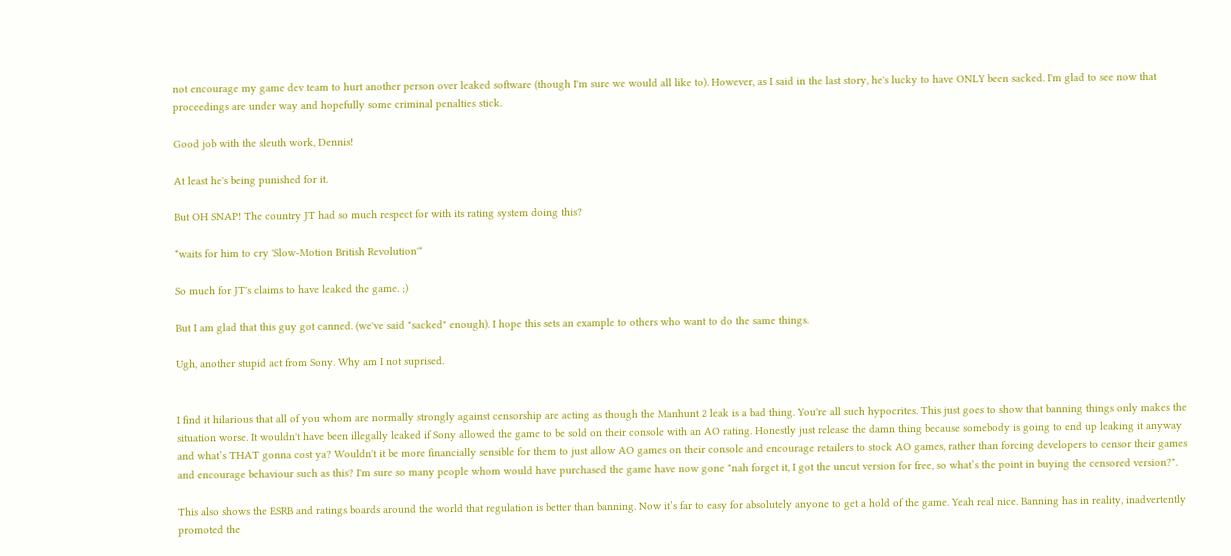not encourage my game dev team to hurt another person over leaked software (though I'm sure we would all like to). However, as I said in the last story, he's lucky to have ONLY been sacked. I'm glad to see now that proceedings are under way and hopefully some criminal penalties stick.

Good job with the sleuth work, Dennis!

At least he's being punished for it.

But OH SNAP! The country JT had so much respect for with its rating system doing this?

*waits for him to cry 'Slow-Motion British Revolution'*

So much for JT's claims to have leaked the game. ;)

But I am glad that this guy got canned. (we've said "sacked" enough). I hope this sets an example to others who want to do the same things.

Ugh, another stupid act from Sony. Why am I not suprised.


I find it hilarious that all of you whom are normally strongly against censorship are acting as though the Manhunt 2 leak is a bad thing. You're all such hypocrites. This just goes to show that banning things only makes the situation worse. It wouldn't have been illegally leaked if Sony allowed the game to be sold on their console with an AO rating. Honestly just release the damn thing because somebody is going to end up leaking it anyway and what’s THAT gonna cost ya? Wouldn't it be more financially sensible for them to just allow AO games on their console and encourage retailers to stock AO games, rather than forcing developers to censor their games and encourage behaviour such as this? I'm sure so many people whom would have purchased the game have now gone "nah forget it, I got the uncut version for free, so what’s the point in buying the censored version?".

This also shows the ESRB and ratings boards around the world that regulation is better than banning. Now it’s far to easy for absolutely anyone to get a hold of the game. Yeah real nice. Banning has in reality, inadvertently promoted the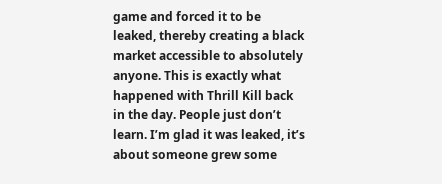game and forced it to be leaked, thereby creating a black market accessible to absolutely anyone. This is exactly what happened with Thrill Kill back in the day. People just don’t learn. I’m glad it was leaked, it’s about someone grew some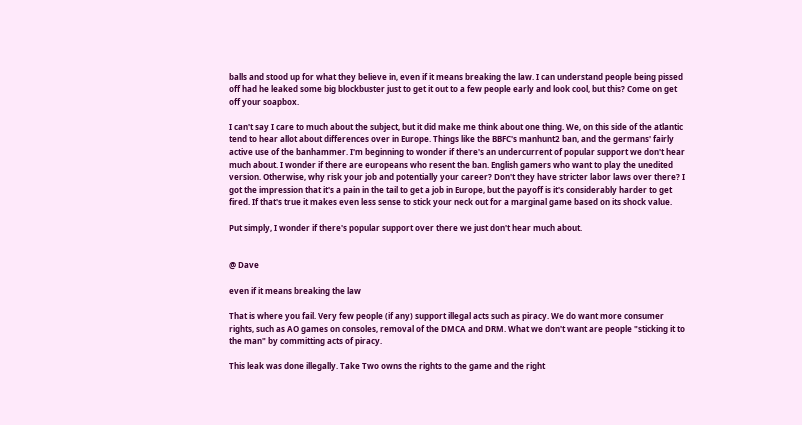balls and stood up for what they believe in, even if it means breaking the law. I can understand people being pissed off had he leaked some big blockbuster just to get it out to a few people early and look cool, but this? Come on get off your soapbox.

I can't say I care to much about the subject, but it did make me think about one thing. We, on this side of the atlantic tend to hear allot about differences over in Europe. Things like the BBFC's manhunt2 ban, and the germans' fairly active use of the banhammer. I'm beginning to wonder if there's an undercurrent of popular support we don't hear much about. I wonder if there are europeans who resent the ban. English gamers who want to play the unedited version. Otherwise, why risk your job and potentially your career? Don't they have stricter labor laws over there? I got the impression that it's a pain in the tail to get a job in Europe, but the payoff is it's considerably harder to get fired. If that's true it makes even less sense to stick your neck out for a marginal game based on its shock value.

Put simply, I wonder if there's popular support over there we just don't hear much about.


@ Dave

even if it means breaking the law

That is where you fail. Very few people (if any) support illegal acts such as piracy. We do want more consumer rights, such as AO games on consoles, removal of the DMCA and DRM. What we don't want are people "sticking it to the man" by committing acts of piracy.

This leak was done illegally. Take Two owns the rights to the game and the right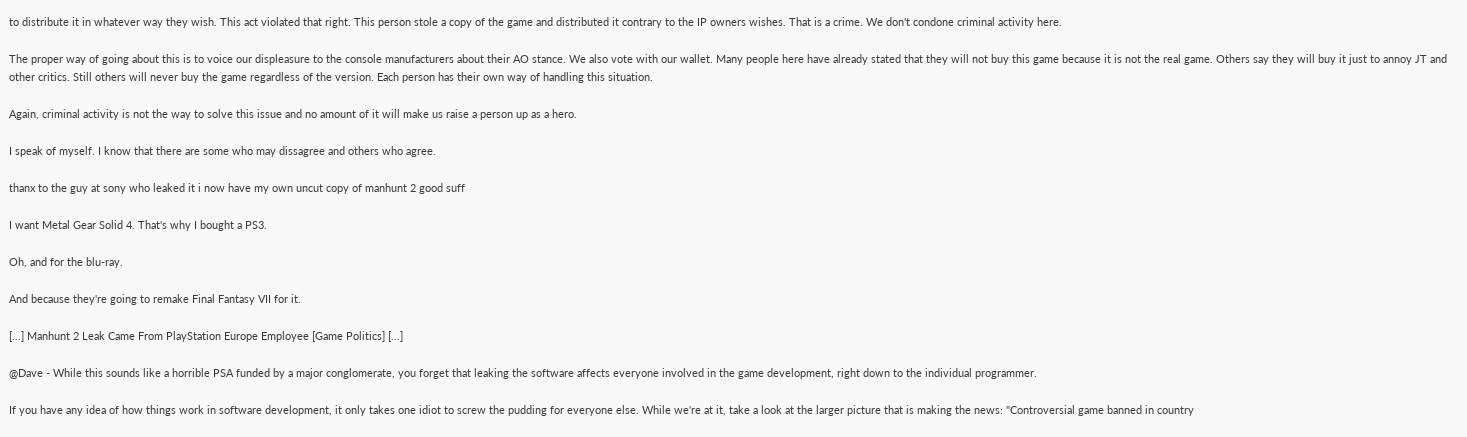to distribute it in whatever way they wish. This act violated that right. This person stole a copy of the game and distributed it contrary to the IP owners wishes. That is a crime. We don't condone criminal activity here.

The proper way of going about this is to voice our displeasure to the console manufacturers about their AO stance. We also vote with our wallet. Many people here have already stated that they will not buy this game because it is not the real game. Others say they will buy it just to annoy JT and other critics. Still others will never buy the game regardless of the version. Each person has their own way of handling this situation.

Again, criminal activity is not the way to solve this issue and no amount of it will make us raise a person up as a hero.

I speak of myself. I know that there are some who may dissagree and others who agree.

thanx to the guy at sony who leaked it i now have my own uncut copy of manhunt 2 good suff

I want Metal Gear Solid 4. That's why I bought a PS3.

Oh, and for the blu-ray.

And because they're going to remake Final Fantasy VII for it.

[...] Manhunt 2 Leak Came From PlayStation Europe Employee [Game Politics] [...]

@Dave - While this sounds like a horrible PSA funded by a major conglomerate, you forget that leaking the software affects everyone involved in the game development, right down to the individual programmer.

If you have any idea of how things work in software development, it only takes one idiot to screw the pudding for everyone else. While we're at it, take a look at the larger picture that is making the news: "Controversial game banned in country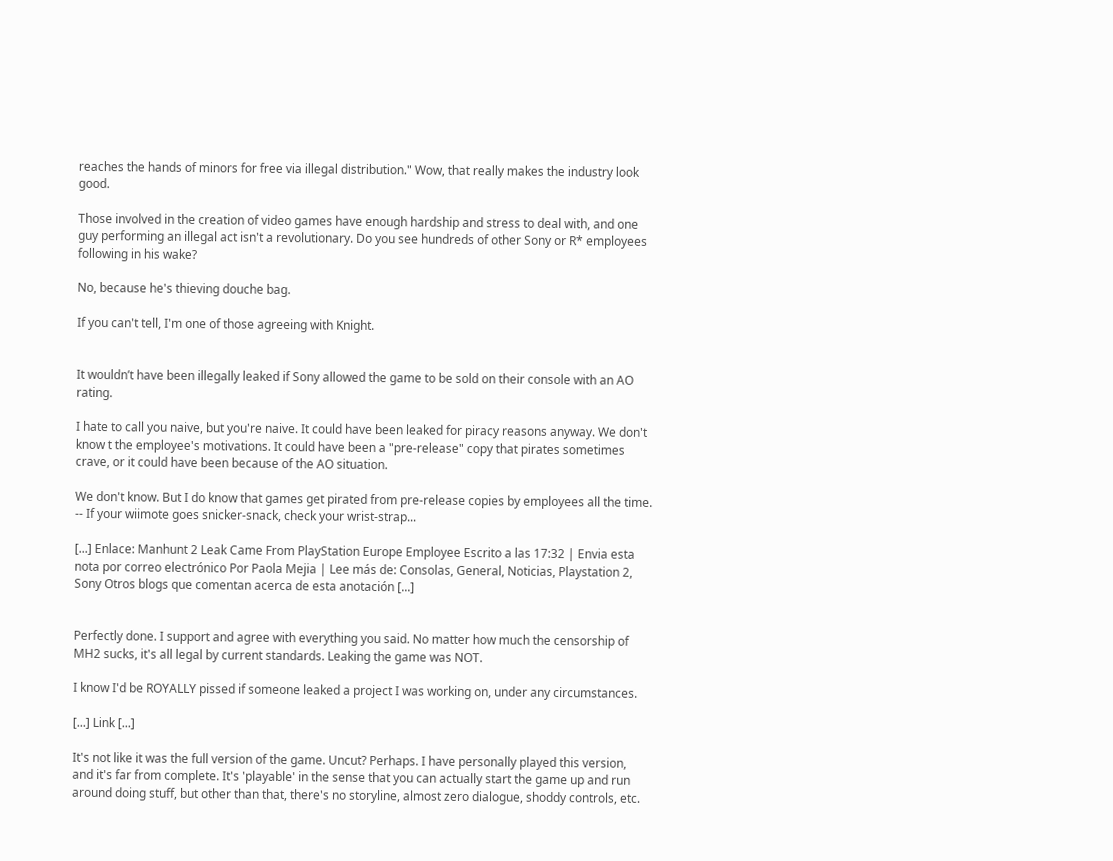reaches the hands of minors for free via illegal distribution." Wow, that really makes the industry look good.

Those involved in the creation of video games have enough hardship and stress to deal with, and one guy performing an illegal act isn't a revolutionary. Do you see hundreds of other Sony or R* employees following in his wake?

No, because he's thieving douche bag.

If you can't tell, I'm one of those agreeing with Knight.


It wouldn’t have been illegally leaked if Sony allowed the game to be sold on their console with an AO rating.

I hate to call you naive, but you're naive. It could have been leaked for piracy reasons anyway. We don't know t the employee's motivations. It could have been a "pre-release" copy that pirates sometimes crave, or it could have been because of the AO situation.

We don't know. But I do know that games get pirated from pre-release copies by employees all the time.
-- If your wiimote goes snicker-snack, check your wrist-strap...

[...] Enlace: Manhunt 2 Leak Came From PlayStation Europe Employee Escrito a las 17:32 | Envia esta nota por correo electrónico Por Paola Mejia | Lee más de: Consolas, General, Noticias, Playstation 2, Sony Otros blogs que comentan acerca de esta anotación [...]


Perfectly done. I support and agree with everything you said. No matter how much the censorship of MH2 sucks, it's all legal by current standards. Leaking the game was NOT.

I know I'd be ROYALLY pissed if someone leaked a project I was working on, under any circumstances.

[...] Link [...]

It's not like it was the full version of the game. Uncut? Perhaps. I have personally played this version, and it's far from complete. It's 'playable' in the sense that you can actually start the game up and run around doing stuff, but other than that, there's no storyline, almost zero dialogue, shoddy controls, etc.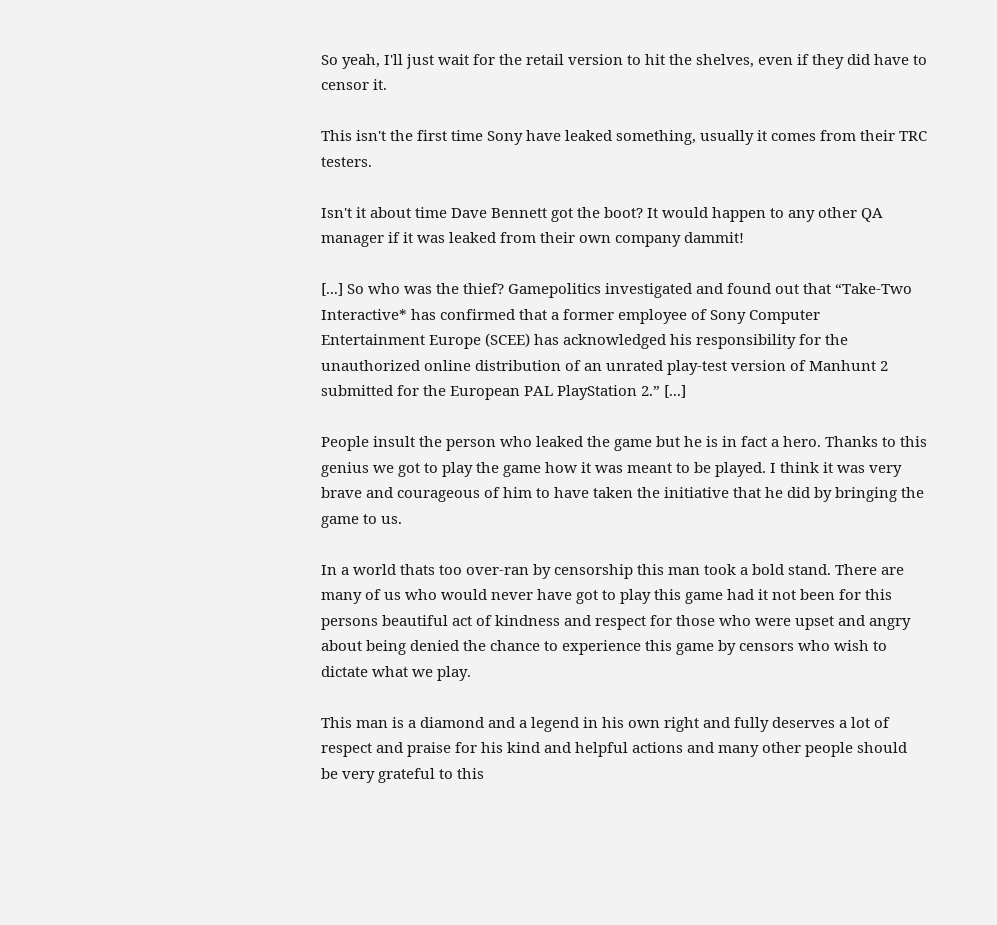So yeah, I'll just wait for the retail version to hit the shelves, even if they did have to censor it.

This isn't the first time Sony have leaked something, usually it comes from their TRC testers.

Isn't it about time Dave Bennett got the boot? It would happen to any other QA manager if it was leaked from their own company dammit!

[...] So who was the thief? Gamepolitics investigated and found out that “Take-Two Interactive* has confirmed that a former employee of Sony Computer Entertainment Europe (SCEE) has acknowledged his responsibility for the unauthorized online distribution of an unrated play-test version of Manhunt 2 submitted for the European PAL PlayStation 2.” [...]

People insult the person who leaked the game but he is in fact a hero. Thanks to this genius we got to play the game how it was meant to be played. I think it was very brave and courageous of him to have taken the initiative that he did by bringing the game to us.

In a world thats too over-ran by censorship this man took a bold stand. There are many of us who would never have got to play this game had it not been for this persons beautiful act of kindness and respect for those who were upset and angry about being denied the chance to experience this game by censors who wish to dictate what we play.

This man is a diamond and a legend in his own right and fully deserves a lot of respect and praise for his kind and helpful actions and many other people should be very grateful to this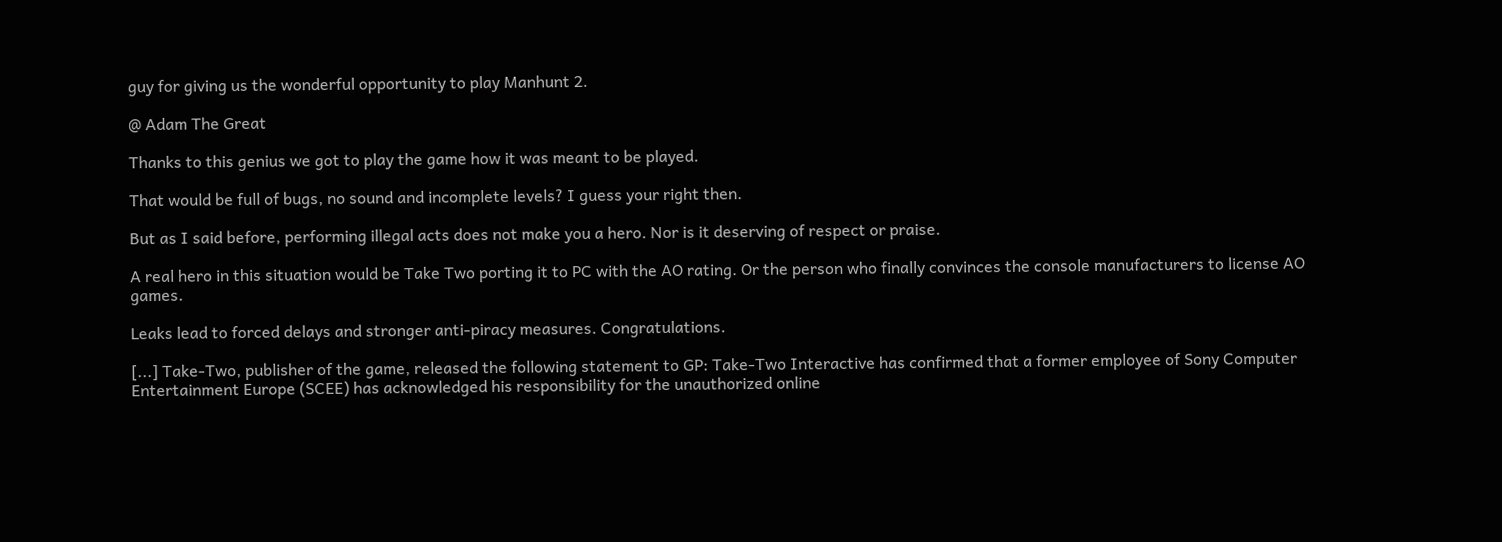guy for giving us the wonderful opportunity to play Manhunt 2.

@ Adam The Great

Thanks to this genius we got to play the game how it was meant to be played.

That would be full of bugs, no sound and incomplete levels? I guess your right then.

But as I said before, performing illegal acts does not make you a hero. Nor is it deserving of respect or praise.

A real hero in this situation would be Take Two porting it to PC with the AO rating. Or the person who finally convinces the console manufacturers to license AO games.

Leaks lead to forced delays and stronger anti-piracy measures. Congratulations.

[...] Take-Two, publisher of the game, released the following statement to GP: Take-Two Interactive has confirmed that a former employee of Sony Computer Entertainment Europe (SCEE) has acknowledged his responsibility for the unauthorized online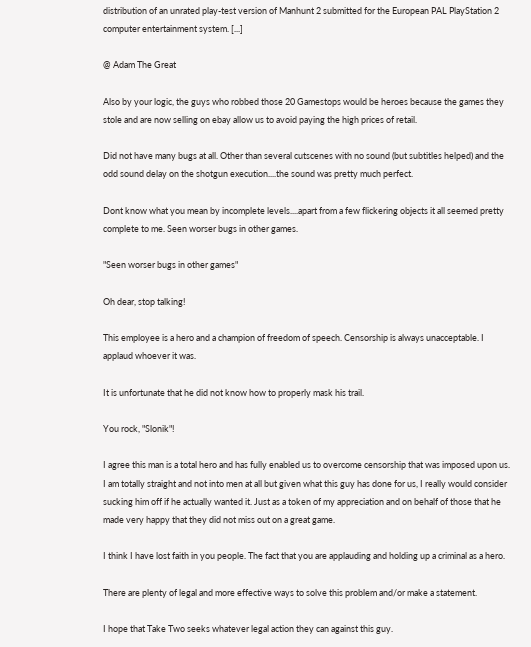distribution of an unrated play-test version of Manhunt 2 submitted for the European PAL PlayStation 2 computer entertainment system. [...]

@ Adam The Great

Also by your logic, the guys who robbed those 20 Gamestops would be heroes because the games they stole and are now selling on ebay allow us to avoid paying the high prices of retail.

Did not have many bugs at all. Other than several cutscenes with no sound (but subtitles helped) and the odd sound delay on the shotgun execution....the sound was pretty much perfect.

Dont know what you mean by incomplete levels....apart from a few flickering objects it all seemed pretty complete to me. Seen worser bugs in other games.

"Seen worser bugs in other games"

Oh dear, stop talking!

This employee is a hero and a champion of freedom of speech. Censorship is always unacceptable. I applaud whoever it was.

It is unfortunate that he did not know how to properly mask his trail.

You rock, "Slonik"!

I agree this man is a total hero and has fully enabled us to overcome censorship that was imposed upon us. I am totally straight and not into men at all but given what this guy has done for us, I really would consider sucking him off if he actually wanted it. Just as a token of my appreciation and on behalf of those that he made very happy that they did not miss out on a great game.

I think I have lost faith in you people. The fact that you are applauding and holding up a criminal as a hero.

There are plenty of legal and more effective ways to solve this problem and/or make a statement.

I hope that Take Two seeks whatever legal action they can against this guy.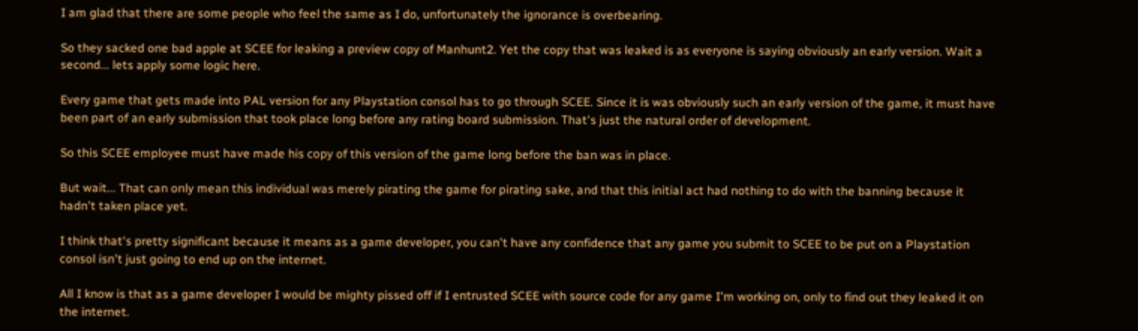I am glad that there are some people who feel the same as I do, unfortunately the ignorance is overbearing.

So they sacked one bad apple at SCEE for leaking a preview copy of Manhunt2. Yet the copy that was leaked is as everyone is saying obviously an early version. Wait a second... lets apply some logic here.

Every game that gets made into PAL version for any Playstation consol has to go through SCEE. Since it is was obviously such an early version of the game, it must have been part of an early submission that took place long before any rating board submission. That's just the natural order of development.

So this SCEE employee must have made his copy of this version of the game long before the ban was in place.

But wait... That can only mean this individual was merely pirating the game for pirating sake, and that this initial act had nothing to do with the banning because it hadn't taken place yet.

I think that's pretty significant because it means as a game developer, you can't have any confidence that any game you submit to SCEE to be put on a Playstation consol isn't just going to end up on the internet.

All I know is that as a game developer I would be mighty pissed off if I entrusted SCEE with source code for any game I'm working on, only to find out they leaked it on the internet.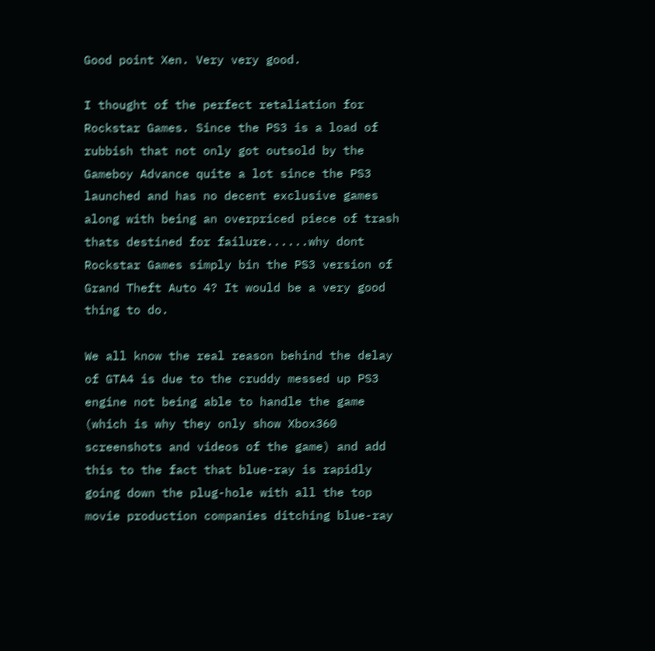Good point Xen. Very very good.

I thought of the perfect retaliation for Rockstar Games. Since the PS3 is a load of rubbish that not only got outsold by the Gameboy Advance quite a lot since the PS3 launched and has no decent exclusive games along with being an overpriced piece of trash thats destined for failure......why dont Rockstar Games simply bin the PS3 version of Grand Theft Auto 4? It would be a very good thing to do.

We all know the real reason behind the delay of GTA4 is due to the cruddy messed up PS3 engine not being able to handle the game (which is why they only show Xbox360 screenshots and videos of the game) and add this to the fact that blue-ray is rapidly going down the plug-hole with all the top movie production companies ditching blue-ray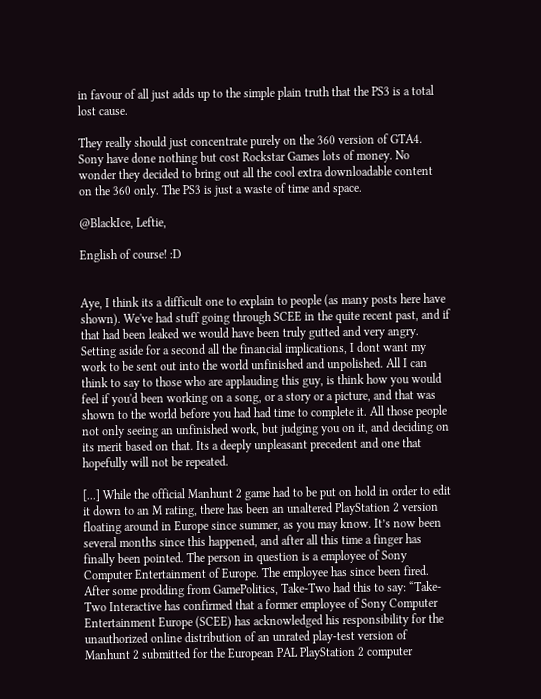in favour of all just adds up to the simple plain truth that the PS3 is a total lost cause.

They really should just concentrate purely on the 360 version of GTA4. Sony have done nothing but cost Rockstar Games lots of money. No wonder they decided to bring out all the cool extra downloadable content on the 360 only. The PS3 is just a waste of time and space.

@BlackIce, Leftie,

English of course! :D


Aye, I think its a difficult one to explain to people (as many posts here have shown). We've had stuff going through SCEE in the quite recent past, and if that had been leaked we would have been truly gutted and very angry. Setting aside for a second all the financial implications, I dont want my work to be sent out into the world unfinished and unpolished. All I can think to say to those who are applauding this guy, is think how you would feel if you'd been working on a song, or a story or a picture, and that was shown to the world before you had had time to complete it. All those people not only seeing an unfinished work, but judging you on it, and deciding on its merit based on that. Its a deeply unpleasant precedent and one that hopefully will not be repeated.

[...] While the official Manhunt 2 game had to be put on hold in order to edit it down to an M rating, there has been an unaltered PlayStation 2 version floating around in Europe since summer, as you may know. It’s now been several months since this happened, and after all this time a finger has finally been pointed. The person in question is a employee of Sony Computer Entertainment of Europe. The employee has since been fired. After some prodding from GamePolitics, Take-Two had this to say: “Take-Two Interactive has confirmed that a former employee of Sony Computer Entertainment Europe (SCEE) has acknowledged his responsibility for the unauthorized online distribution of an unrated play-test version of Manhunt 2 submitted for the European PAL PlayStation 2 computer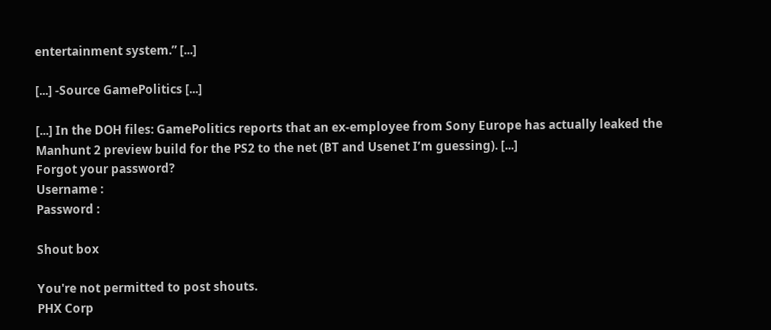entertainment system.” [...]

[...] -Source GamePolitics [...]

[...] In the DOH files: GamePolitics reports that an ex-employee from Sony Europe has actually leaked the Manhunt 2 preview build for the PS2 to the net (BT and Usenet I’m guessing). [...]
Forgot your password?
Username :
Password :

Shout box

You're not permitted to post shouts.
PHX Corp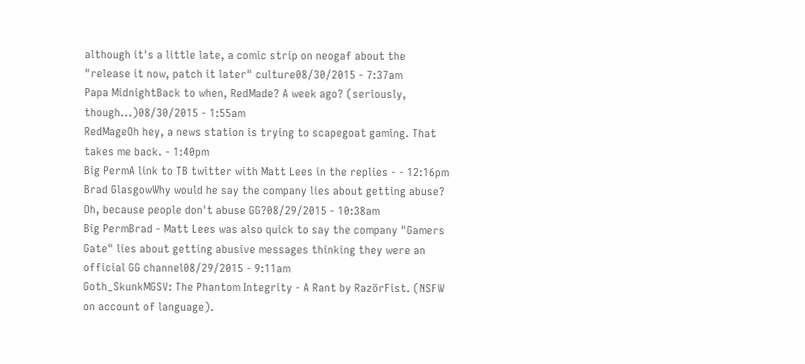although it's a little late, a comic strip on neogaf about the "release it now, patch it later" culture08/30/2015 - 7:37am
Papa MidnightBack to when, RedMade? A week ago? (seriously, though...)08/30/2015 - 1:55am
RedMageOh hey, a news station is trying to scapegoat gaming. That takes me back. - 1:40pm
Big PermA link to TB twitter with Matt Lees in the replies - - 12:16pm
Brad GlasgowWhy would he say the company lies about getting abuse? Oh, because people don't abuse GG?08/29/2015 - 10:38am
Big PermBrad - Matt Lees was also quick to say the company "Gamers Gate" lies about getting abusive messages thinking they were an official GG channel08/29/2015 - 9:11am
Goth_SkunkMGSV: The Phantom Integrity - A Rant by RazörFist. (NSFW on account of language).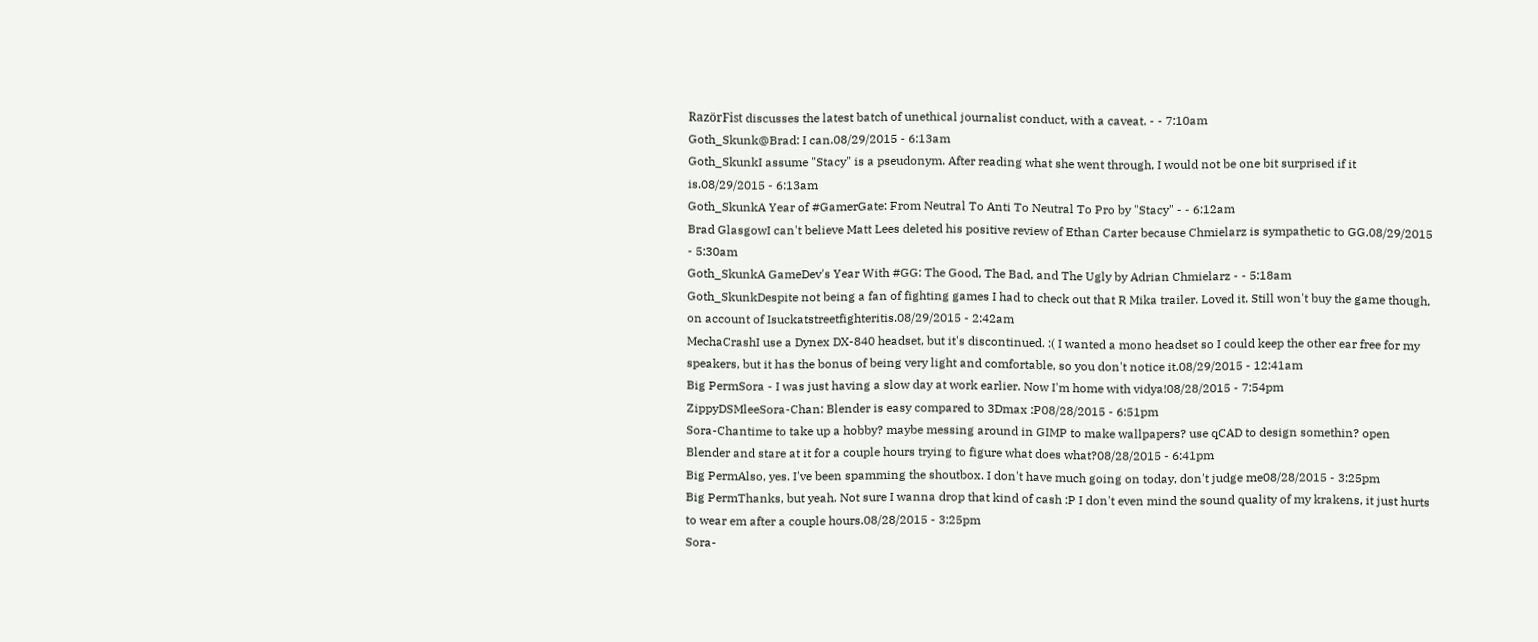RazörFist discusses the latest batch of unethical journalist conduct, with a caveat. - - 7:10am
Goth_Skunk@Brad: I can.08/29/2015 - 6:13am
Goth_SkunkI assume "Stacy" is a pseudonym. After reading what she went through, I would not be one bit surprised if it is.08/29/2015 - 6:13am
Goth_SkunkA Year of #GamerGate: From Neutral To Anti To Neutral To Pro by "Stacy" - - 6:12am
Brad GlasgowI can't believe Matt Lees deleted his positive review of Ethan Carter because Chmielarz is sympathetic to GG.08/29/2015 - 5:30am
Goth_SkunkA GameDev's Year With #GG: The Good, The Bad, and The Ugly by Adrian Chmielarz - - 5:18am
Goth_SkunkDespite not being a fan of fighting games I had to check out that R Mika trailer. Loved it. Still won't buy the game though, on account of Isuckatstreetfighteritis.08/29/2015 - 2:42am
MechaCrashI use a Dynex DX-840 headset, but it's discontinued. :( I wanted a mono headset so I could keep the other ear free for my speakers, but it has the bonus of being very light and comfortable, so you don't notice it.08/29/2015 - 12:41am
Big PermSora - I was just having a slow day at work earlier. Now I'm home with vidya!08/28/2015 - 7:54pm
ZippyDSMleeSora-Chan: Blender is easy compared to 3Dmax :P08/28/2015 - 6:51pm
Sora-Chantime to take up a hobby? maybe messing around in GIMP to make wallpapers? use qCAD to design somethin? open Blender and stare at it for a couple hours trying to figure what does what?08/28/2015 - 6:41pm
Big PermAlso, yes. I've been spamming the shoutbox. I don't have much going on today, don't judge me08/28/2015 - 3:25pm
Big PermThanks, but yeah. Not sure I wanna drop that kind of cash :P I don't even mind the sound quality of my krakens, it just hurts to wear em after a couple hours.08/28/2015 - 3:25pm
Sora-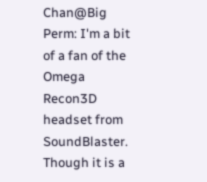Chan@Big Perm: I'm a bit of a fan of the Omega Recon3D headset from SoundBlaster. Though it is a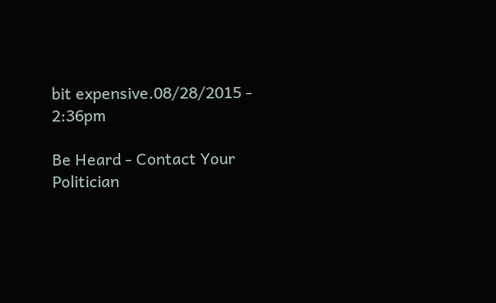bit expensive.08/28/2015 - 2:36pm

Be Heard - Contact Your Politician